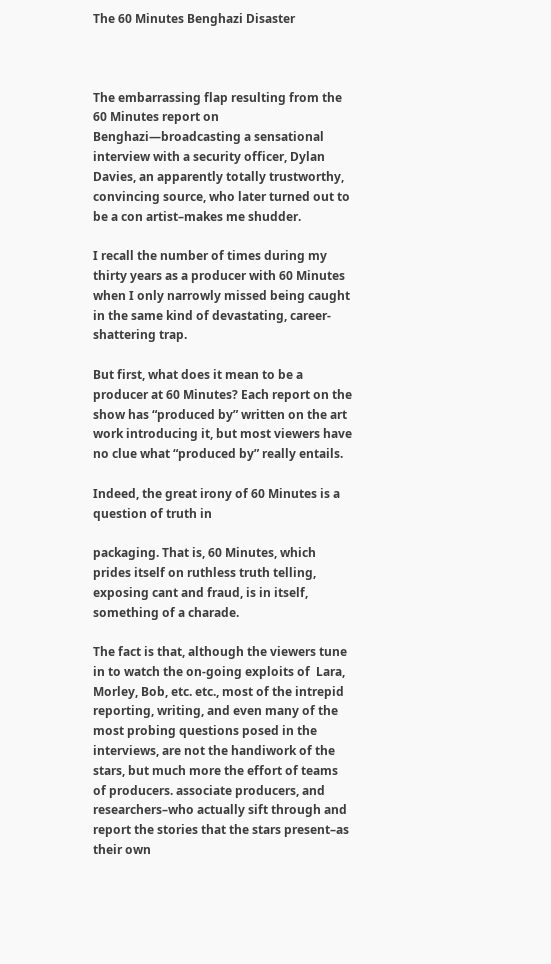The 60 Minutes Benghazi Disaster



The embarrassing flap resulting from the 60 Minutes report on Benghazi—broadcasting a sensational interview with a security officer, Dylan Davies, an apparently totally trustworthy, convincing source, who later turned out to be a con artist–makes me shudder.

I recall the number of times during my thirty years as a producer with 60 Minutes when I only narrowly missed being caught in the same kind of devastating, career-shattering trap.

But first, what does it mean to be a producer at 60 Minutes? Each report on the show has “produced by” written on the art work introducing it, but most viewers have no clue what “produced by” really entails.

Indeed, the great irony of 60 Minutes is a question of truth in

packaging. That is, 60 Minutes, which prides itself on ruthless truth telling, exposing cant and fraud, is in itself, something of a charade.

The fact is that, although the viewers tune in to watch the on-going exploits of  Lara, Morley, Bob, etc. etc., most of the intrepid reporting, writing, and even many of the most probing questions posed in the interviews, are not the handiwork of the stars, but much more the effort of teams of producers. associate producers, and researchers–who actually sift through and report the stories that the stars present–as their own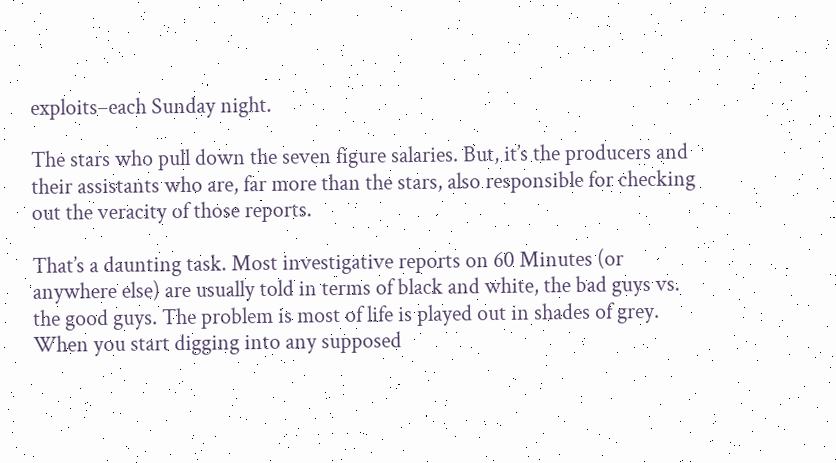exploits–each Sunday night.

The stars who pull down the seven figure salaries. But, it’s the producers and their assistants who are, far more than the stars, also responsible for checking out the veracity of those reports.

That’s a daunting task. Most investigative reports on 60 Minutes (or anywhere else) are usually told in terms of black and white, the bad guys vs. the good guys. The problem is most of life is played out in shades of grey. When you start digging into any supposed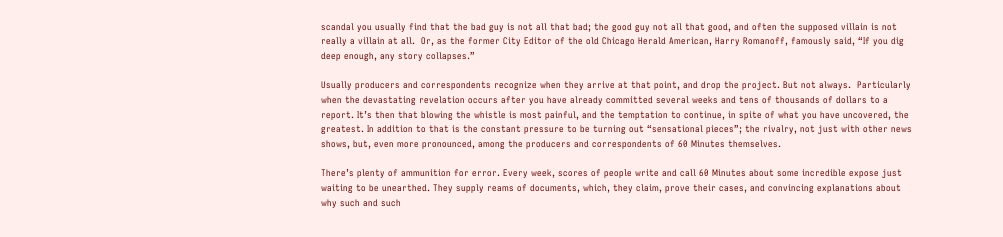scandal you usually find that the bad guy is not all that bad; the good guy not all that good, and often the supposed villain is not really a villain at all.  Or, as the former City Editor of the old Chicago Herald American, Harry Romanoff, famously said, “If you dig deep enough, any story collapses.”

Usually producers and correspondents recognize when they arrive at that point, and drop the project. But not always.  Particularly when the devastating revelation occurs after you have already committed several weeks and tens of thousands of dollars to a report. It’s then that blowing the whistle is most painful, and the temptation to continue, in spite of what you have uncovered, the greatest. In addition to that is the constant pressure to be turning out “sensational pieces”; the rivalry, not just with other news shows, but, even more pronounced, among the producers and correspondents of 60 Minutes themselves.

There’s plenty of ammunition for error. Every week, scores of people write and call 60 Minutes about some incredible expose just waiting to be unearthed. They supply reams of documents, which, they claim, prove their cases, and convincing explanations about why such and such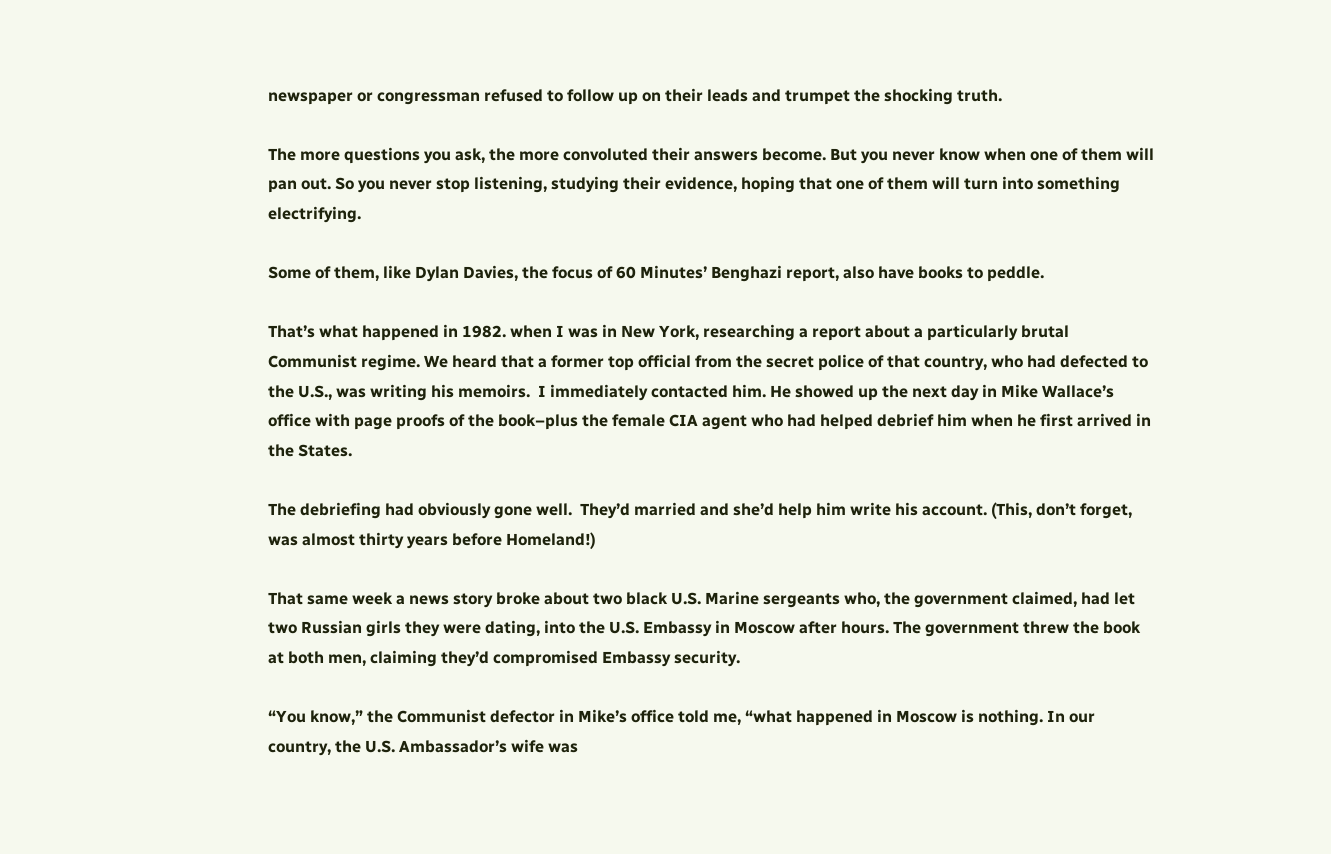newspaper or congressman refused to follow up on their leads and trumpet the shocking truth.

The more questions you ask, the more convoluted their answers become. But you never know when one of them will pan out. So you never stop listening, studying their evidence, hoping that one of them will turn into something electrifying.

Some of them, like Dylan Davies, the focus of 60 Minutes’ Benghazi report, also have books to peddle.

That’s what happened in 1982. when I was in New York, researching a report about a particularly brutal Communist regime. We heard that a former top official from the secret police of that country, who had defected to the U.S., was writing his memoirs.  I immediately contacted him. He showed up the next day in Mike Wallace’s office with page proofs of the book–plus the female CIA agent who had helped debrief him when he first arrived in the States.

The debriefing had obviously gone well.  They’d married and she’d help him write his account. (This, don’t forget, was almost thirty years before Homeland!)

That same week a news story broke about two black U.S. Marine sergeants who, the government claimed, had let two Russian girls they were dating, into the U.S. Embassy in Moscow after hours. The government threw the book at both men, claiming they’d compromised Embassy security.

“You know,” the Communist defector in Mike’s office told me, “what happened in Moscow is nothing. In our country, the U.S. Ambassador’s wife was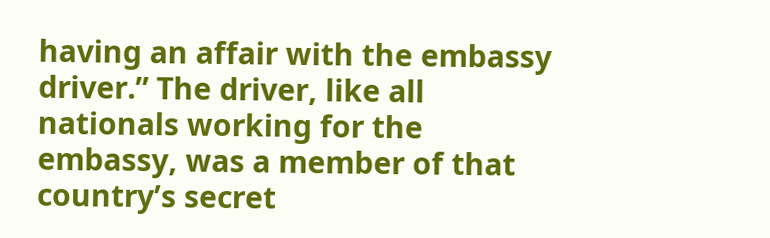having an affair with the embassy driver.” The driver, like all nationals working for the embassy, was a member of that country’s secret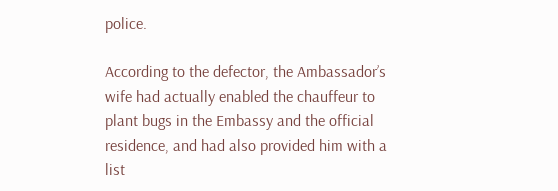police.

According to the defector, the Ambassador’s wife had actually enabled the chauffeur to plant bugs in the Embassy and the official residence, and had also provided him with a list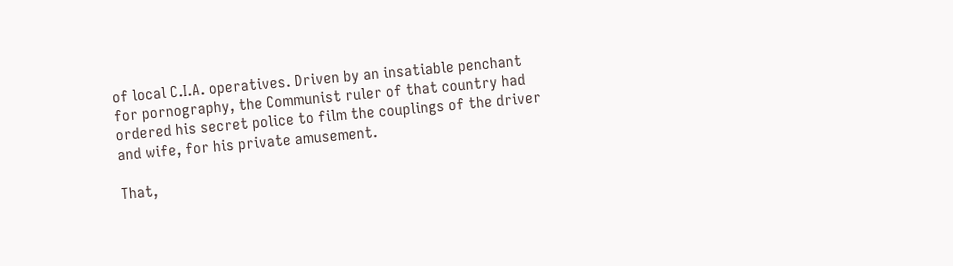of local C.I.A. operatives. Driven by an insatiable penchant for pornography, the Communist ruler of that country had ordered his secret police to film the couplings of the driver and wife, for his private amusement.

That,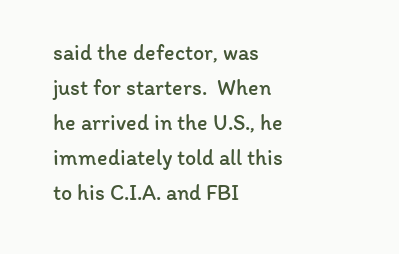said the defector, was just for starters.  When he arrived in the U.S., he immediately told all this to his C.I.A. and FBI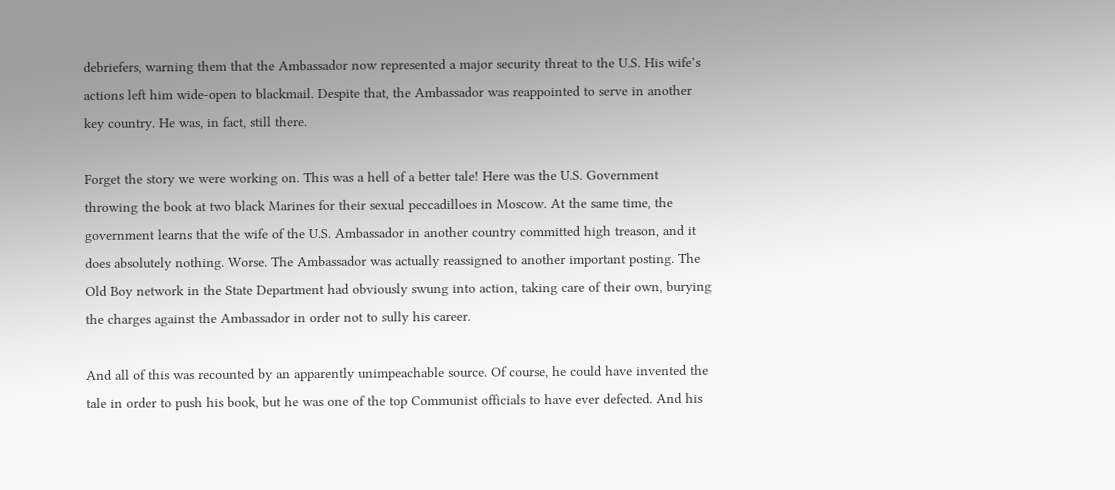debriefers, warning them that the Ambassador now represented a major security threat to the U.S. His wife’s actions left him wide-open to blackmail. Despite that, the Ambassador was reappointed to serve in another key country. He was, in fact, still there.

Forget the story we were working on. This was a hell of a better tale! Here was the U.S. Government throwing the book at two black Marines for their sexual peccadilloes in Moscow. At the same time, the government learns that the wife of the U.S. Ambassador in another country committed high treason, and it does absolutely nothing. Worse. The Ambassador was actually reassigned to another important posting. The Old Boy network in the State Department had obviously swung into action, taking care of their own, burying the charges against the Ambassador in order not to sully his career.

And all of this was recounted by an apparently unimpeachable source. Of course, he could have invented the tale in order to push his book, but he was one of the top Communist officials to have ever defected. And his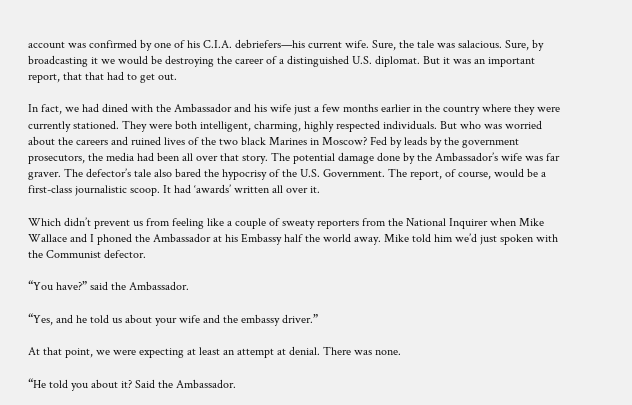account was confirmed by one of his C.I.A. debriefers—his current wife. Sure, the tale was salacious. Sure, by broadcasting it we would be destroying the career of a distinguished U.S. diplomat. But it was an important report, that that had to get out.

In fact, we had dined with the Ambassador and his wife just a few months earlier in the country where they were currently stationed. They were both intelligent, charming, highly respected individuals. But who was worried about the careers and ruined lives of the two black Marines in Moscow? Fed by leads by the government prosecutors, the media had been all over that story. The potential damage done by the Ambassador’s wife was far graver. The defector’s tale also bared the hypocrisy of the U.S. Government. The report, of course, would be a first-class journalistic scoop. It had ‘awards’ written all over it.

Which didn’t prevent us from feeling like a couple of sweaty reporters from the National Inquirer when Mike Wallace and I phoned the Ambassador at his Embassy half the world away. Mike told him we’d just spoken with the Communist defector.

“You have?” said the Ambassador.

“Yes, and he told us about your wife and the embassy driver.”

At that point, we were expecting at least an attempt at denial. There was none.

“He told you about it? Said the Ambassador.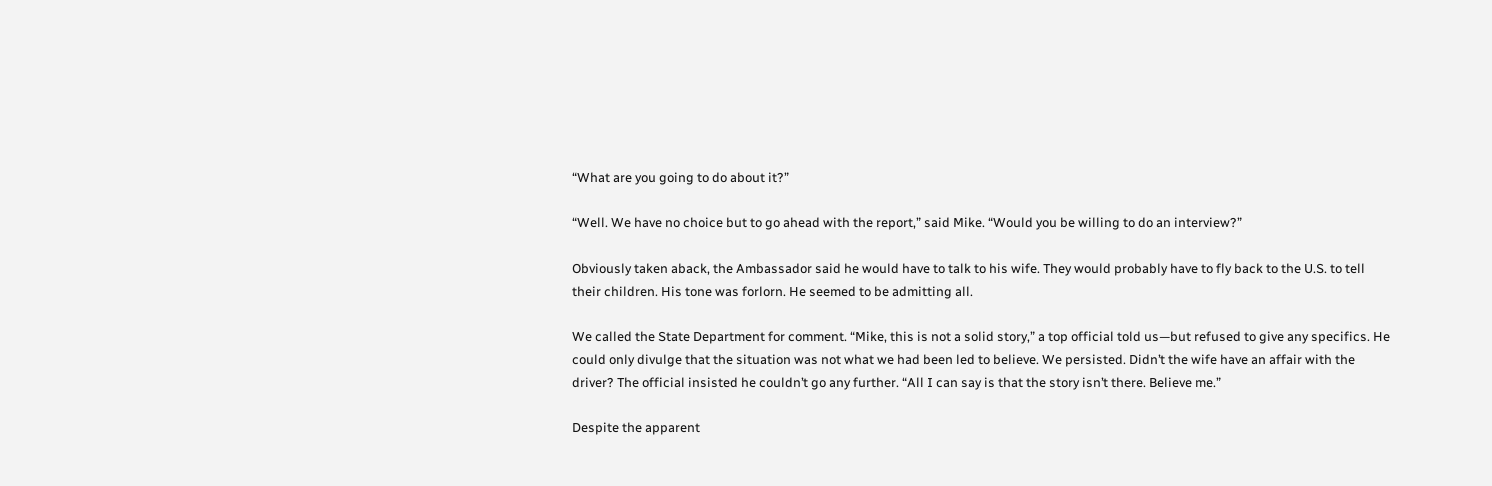“What are you going to do about it?”

“Well. We have no choice but to go ahead with the report,” said Mike. “Would you be willing to do an interview?”

Obviously taken aback, the Ambassador said he would have to talk to his wife. They would probably have to fly back to the U.S. to tell their children. His tone was forlorn. He seemed to be admitting all.

We called the State Department for comment. “Mike, this is not a solid story,” a top official told us—but refused to give any specifics. He could only divulge that the situation was not what we had been led to believe. We persisted. Didn’t the wife have an affair with the driver? The official insisted he couldn’t go any further. “All I can say is that the story isn’t there. Believe me.”

Despite the apparent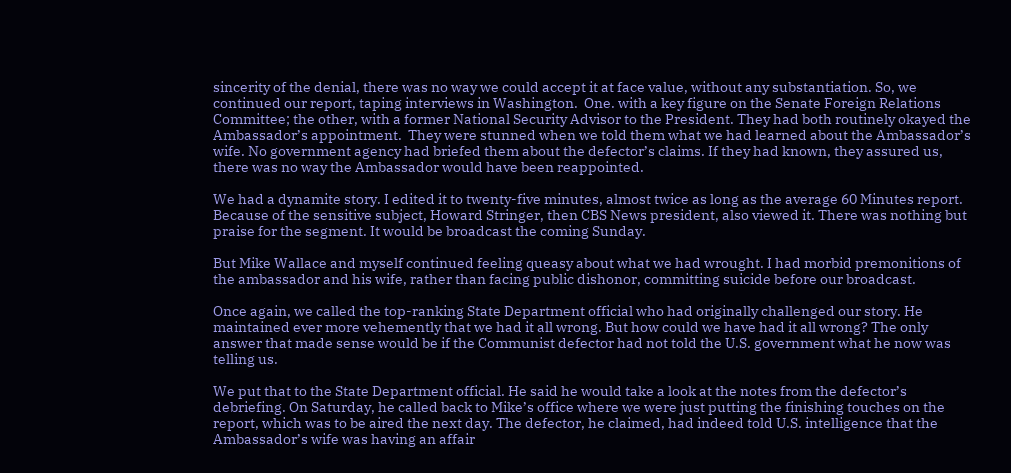sincerity of the denial, there was no way we could accept it at face value, without any substantiation. So, we continued our report, taping interviews in Washington.  One. with a key figure on the Senate Foreign Relations Committee; the other, with a former National Security Advisor to the President. They had both routinely okayed the Ambassador’s appointment.  They were stunned when we told them what we had learned about the Ambassador’s wife. No government agency had briefed them about the defector’s claims. If they had known, they assured us, there was no way the Ambassador would have been reappointed.

We had a dynamite story. I edited it to twenty-five minutes, almost twice as long as the average 60 Minutes report. Because of the sensitive subject, Howard Stringer, then CBS News president, also viewed it. There was nothing but praise for the segment. It would be broadcast the coming Sunday.

But Mike Wallace and myself continued feeling queasy about what we had wrought. I had morbid premonitions of the ambassador and his wife, rather than facing public dishonor, committing suicide before our broadcast.

Once again, we called the top-ranking State Department official who had originally challenged our story. He maintained ever more vehemently that we had it all wrong. But how could we have had it all wrong? The only answer that made sense would be if the Communist defector had not told the U.S. government what he now was telling us.

We put that to the State Department official. He said he would take a look at the notes from the defector’s debriefing. On Saturday, he called back to Mike’s office where we were just putting the finishing touches on the report, which was to be aired the next day. The defector, he claimed, had indeed told U.S. intelligence that the Ambassador’s wife was having an affair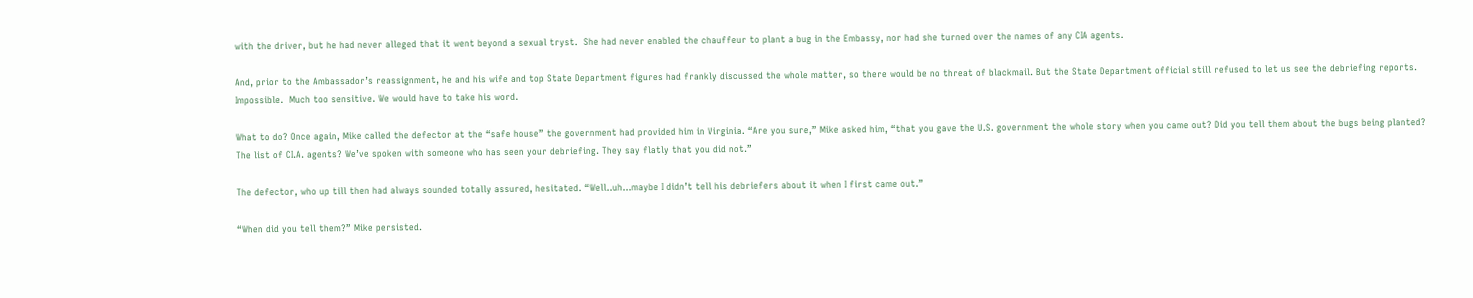with the driver, but he had never alleged that it went beyond a sexual tryst.  She had never enabled the chauffeur to plant a bug in the Embassy, nor had she turned over the names of any CIA agents.

And, prior to the Ambassador’s reassignment, he and his wife and top State Department figures had frankly discussed the whole matter, so there would be no threat of blackmail. But the State Department official still refused to let us see the debriefing reports. Impossible.  Much too sensitive. We would have to take his word.

What to do? Once again, Mike called the defector at the “safe house” the government had provided him in Virginia. “Are you sure,” Mike asked him, “that you gave the U.S. government the whole story when you came out? Did you tell them about the bugs being planted? The list of CI.A. agents? We’ve spoken with someone who has seen your debriefing. They say flatly that you did not.”

The defector, who up till then had always sounded totally assured, hesitated. “Well..uh…maybe I didn’t tell his debriefers about it when I first came out.”

“When did you tell them?” Mike persisted.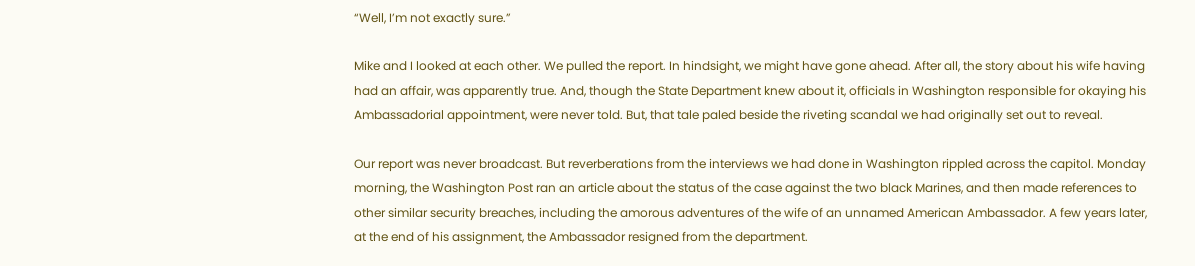“Well, I’m not exactly sure.”

Mike and I looked at each other. We pulled the report. In hindsight, we might have gone ahead. After all, the story about his wife having had an affair, was apparently true. And, though the State Department knew about it, officials in Washington responsible for okaying his Ambassadorial appointment, were never told. But, that tale paled beside the riveting scandal we had originally set out to reveal.

Our report was never broadcast. But reverberations from the interviews we had done in Washington rippled across the capitol. Monday morning, the Washington Post ran an article about the status of the case against the two black Marines, and then made references to other similar security breaches, including the amorous adventures of the wife of an unnamed American Ambassador. A few years later, at the end of his assignment, the Ambassador resigned from the department.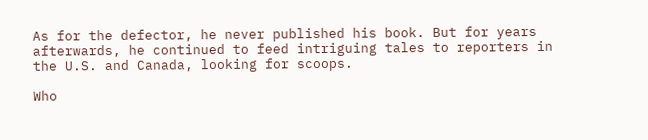As for the defector, he never published his book. But for years afterwards, he continued to feed intriguing tales to reporters in the U.S. and Canada, looking for scoops.

Who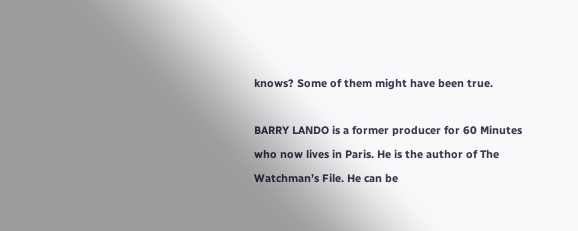knows? Some of them might have been true.

BARRY LANDO is a former producer for 60 Minutes who now lives in Paris. He is the author of The Watchman’s File. He can be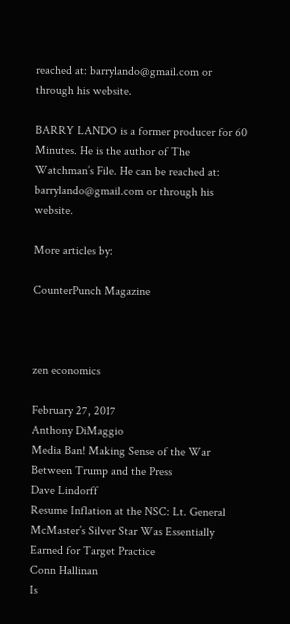reached at: barrylando@gmail.com or through his website.

BARRY LANDO is a former producer for 60 Minutes. He is the author of The Watchman’s File. He can be reached at: barrylando@gmail.com or through his website.

More articles by:

CounterPunch Magazine



zen economics

February 27, 2017
Anthony DiMaggio
Media Ban! Making Sense of the War Between Trump and the Press
Dave Lindorff
Resume Inflation at the NSC: Lt. General McMaster’s Silver Star Was Essentially Earned for Target Practice
Conn Hallinan
Is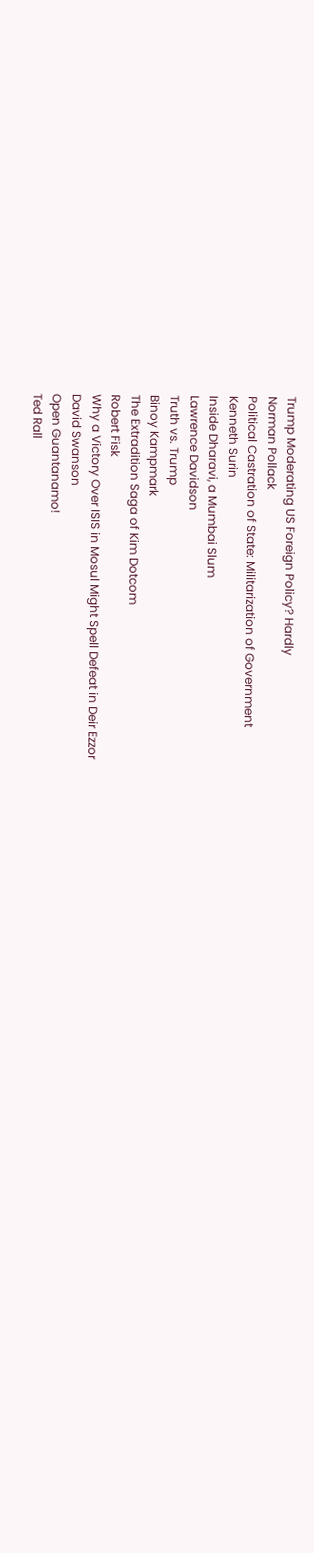Trump Moderating US Foreign Policy? Hardly
Norman Pollack
Political Castration of State: Militarization of Government
Kenneth Surin
Inside Dharavi, a Mumbai Slum
Lawrence Davidson
Truth vs. Trump
Binoy Kampmark
The Extradition Saga of Kim Dotcom
Robert Fisk
Why a Victory Over ISIS in Mosul Might Spell Defeat in Deir Ezzor
David Swanson
Open Guantanamo!
Ted Rall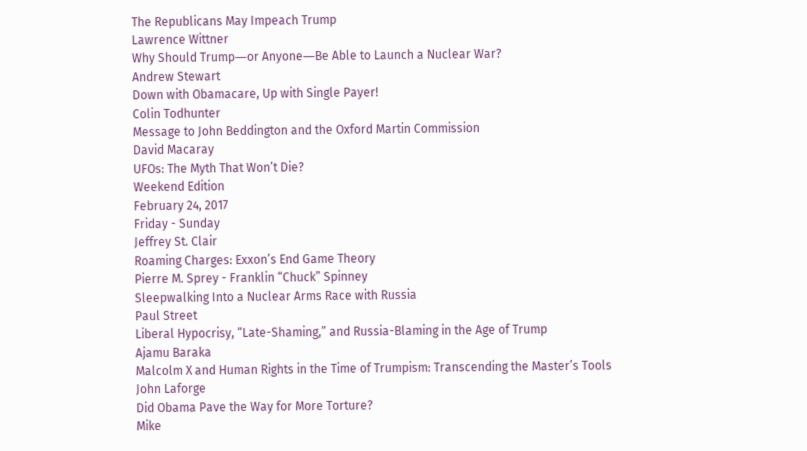The Republicans May Impeach Trump
Lawrence Wittner
Why Should Trump―or Anyone―Be Able to Launch a Nuclear War?
Andrew Stewart
Down with Obamacare, Up with Single Payer!
Colin Todhunter
Message to John Beddington and the Oxford Martin Commission
David Macaray
UFOs: The Myth That Won’t Die?
Weekend Edition
February 24, 2017
Friday - Sunday
Jeffrey St. Clair
Roaming Charges: Exxon’s End Game Theory
Pierre M. Sprey - Franklin “Chuck” Spinney
Sleepwalking Into a Nuclear Arms Race with Russia
Paul Street
Liberal Hypocrisy, “Late-Shaming,” and Russia-Blaming in the Age of Trump
Ajamu Baraka
Malcolm X and Human Rights in the Time of Trumpism: Transcending the Master’s Tools
John Laforge
Did Obama Pave the Way for More Torture?
Mike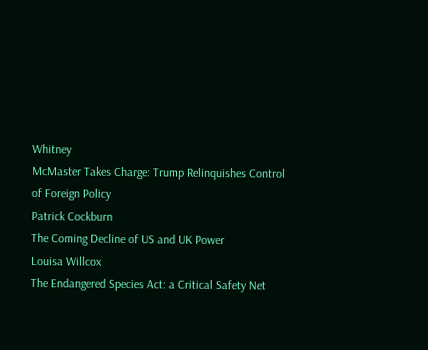Whitney
McMaster Takes Charge: Trump Relinquishes Control of Foreign Policy
Patrick Cockburn
The Coming Decline of US and UK Power
Louisa Willcox
The Endangered Species Act: a Critical Safety Net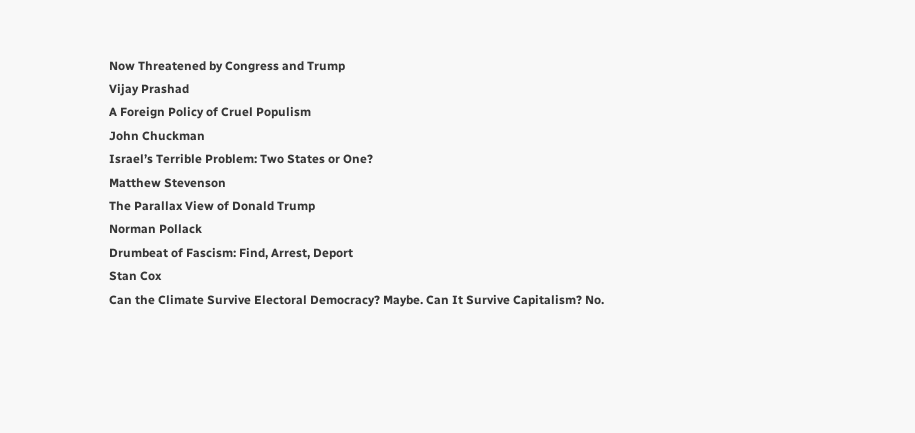Now Threatened by Congress and Trump
Vijay Prashad
A Foreign Policy of Cruel Populism
John Chuckman
Israel’s Terrible Problem: Two States or One?
Matthew Stevenson
The Parallax View of Donald Trump
Norman Pollack
Drumbeat of Fascism: Find, Arrest, Deport
Stan Cox
Can the Climate Survive Electoral Democracy? Maybe. Can It Survive Capitalism? No.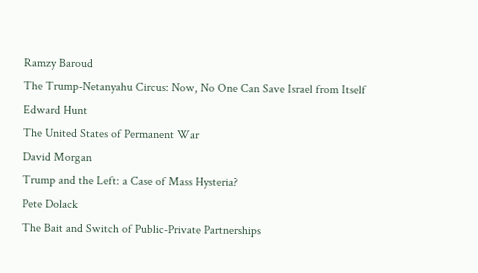Ramzy Baroud
The Trump-Netanyahu Circus: Now, No One Can Save Israel from Itself
Edward Hunt
The United States of Permanent War
David Morgan
Trump and the Left: a Case of Mass Hysteria?
Pete Dolack
The Bait and Switch of Public-Private Partnerships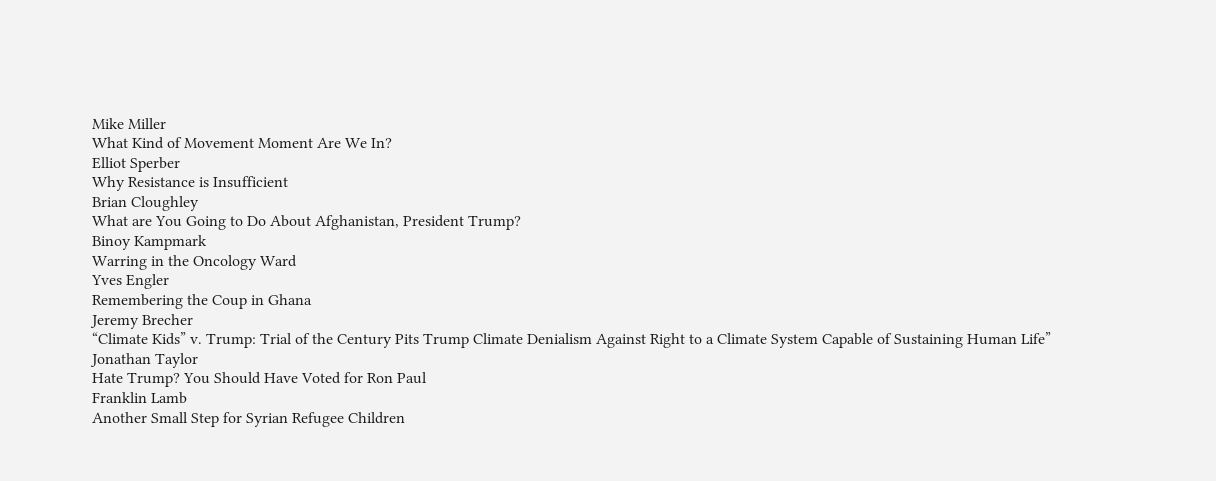Mike Miller
What Kind of Movement Moment Are We In?
Elliot Sperber
Why Resistance is Insufficient
Brian Cloughley
What are You Going to Do About Afghanistan, President Trump?
Binoy Kampmark
Warring in the Oncology Ward
Yves Engler
Remembering the Coup in Ghana
Jeremy Brecher
“Climate Kids” v. Trump: Trial of the Century Pits Trump Climate Denialism Against Right to a Climate System Capable of Sustaining Human Life”
Jonathan Taylor
Hate Trump? You Should Have Voted for Ron Paul
Franklin Lamb
Another Small Step for Syrian Refugee Children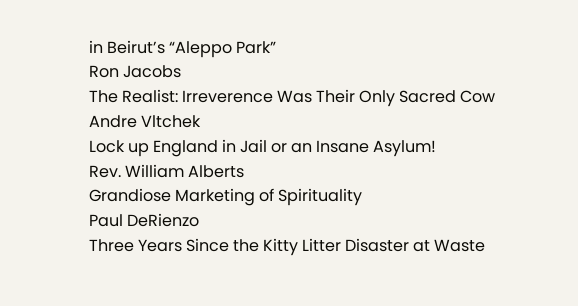in Beirut’s “Aleppo Park”
Ron Jacobs
The Realist: Irreverence Was Their Only Sacred Cow
Andre Vltchek
Lock up England in Jail or an Insane Asylum!
Rev. William Alberts
Grandiose Marketing of Spirituality
Paul DeRienzo
Three Years Since the Kitty Litter Disaster at Waste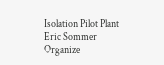Isolation Pilot Plant
Eric Sommer
Organize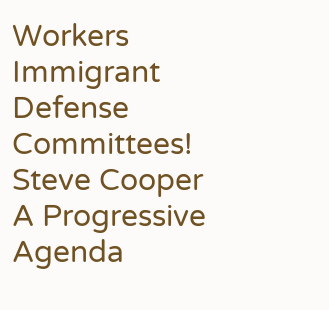Workers Immigrant Defense Committees!
Steve Cooper
A Progressive Agenda